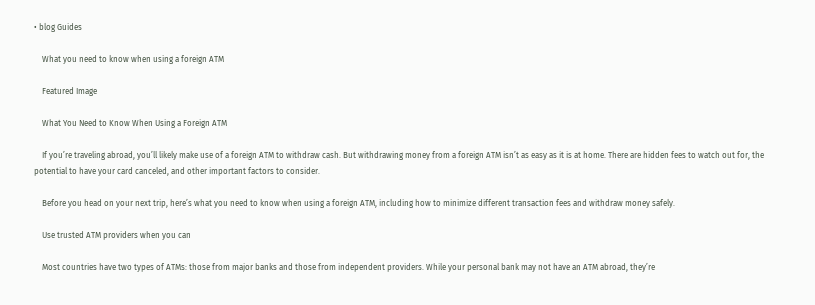• blog Guides

    What you need to know when using a foreign ATM

    Featured Image

    What You Need to Know When Using a Foreign ATM

    If you’re traveling abroad, you’ll likely make use of a foreign ATM to withdraw cash. But withdrawing money from a foreign ATM isn’t as easy as it is at home. There are hidden fees to watch out for, the potential to have your card canceled, and other important factors to consider.

    Before you head on your next trip, here’s what you need to know when using a foreign ATM, including how to minimize different transaction fees and withdraw money safely.

    Use trusted ATM providers when you can

    Most countries have two types of ATMs: those from major banks and those from independent providers. While your personal bank may not have an ATM abroad, they’re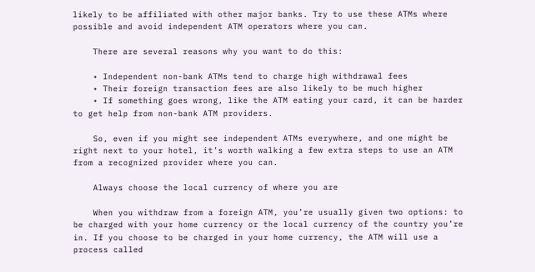likely to be affiliated with other major banks. Try to use these ATMs where possible and avoid independent ATM operators where you can.

    There are several reasons why you want to do this:

    • Independent non-bank ATMs tend to charge high withdrawal fees
    • Their foreign transaction fees are also likely to be much higher
    • If something goes wrong, like the ATM eating your card, it can be harder to get help from non-bank ATM providers.

    So, even if you might see independent ATMs everywhere, and one might be right next to your hotel, it’s worth walking a few extra steps to use an ATM from a recognized provider where you can.

    Always choose the local currency of where you are

    When you withdraw from a foreign ATM, you’re usually given two options: to be charged with your home currency or the local currency of the country you’re in. If you choose to be charged in your home currency, the ATM will use a process called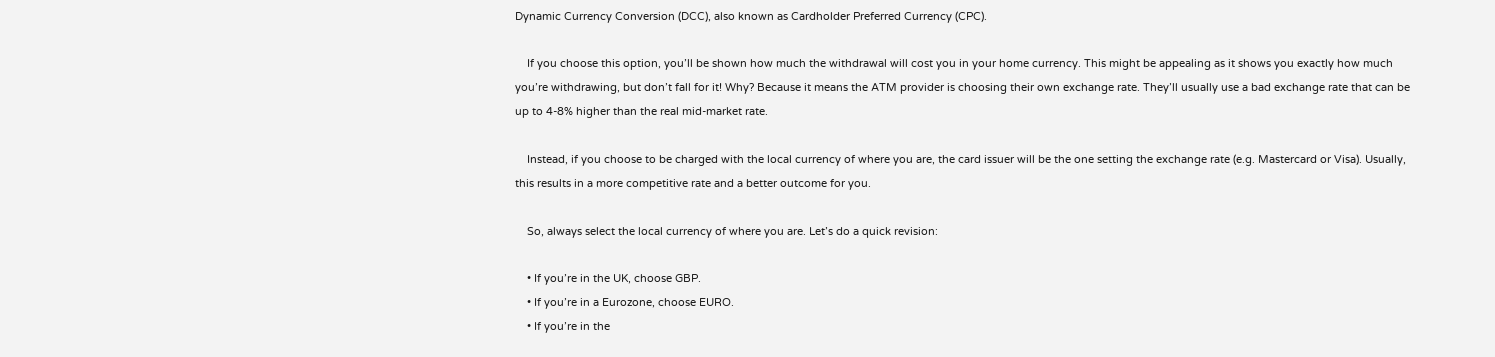Dynamic Currency Conversion (DCC), also known as Cardholder Preferred Currency (CPC).

    If you choose this option, you’ll be shown how much the withdrawal will cost you in your home currency. This might be appealing as it shows you exactly how much you’re withdrawing, but don’t fall for it! Why? Because it means the ATM provider is choosing their own exchange rate. They’ll usually use a bad exchange rate that can be up to 4-8% higher than the real mid-market rate.

    Instead, if you choose to be charged with the local currency of where you are, the card issuer will be the one setting the exchange rate (e.g. Mastercard or Visa). Usually, this results in a more competitive rate and a better outcome for you.

    So, always select the local currency of where you are. Let’s do a quick revision:

    • If you’re in the UK, choose GBP.
    • If you’re in a Eurozone, choose EURO.
    • If you’re in the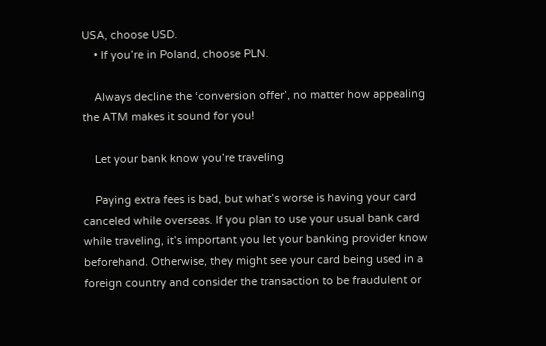USA, choose USD.
    • If you’re in Poland, choose PLN.

    Always decline the ‘conversion offer’, no matter how appealing the ATM makes it sound for you!

    Let your bank know you’re traveling

    Paying extra fees is bad, but what’s worse is having your card canceled while overseas. If you plan to use your usual bank card while traveling, it’s important you let your banking provider know beforehand. Otherwise, they might see your card being used in a foreign country and consider the transaction to be fraudulent or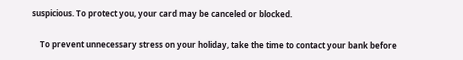suspicious. To protect you, your card may be canceled or blocked.

    To prevent unnecessary stress on your holiday, take the time to contact your bank before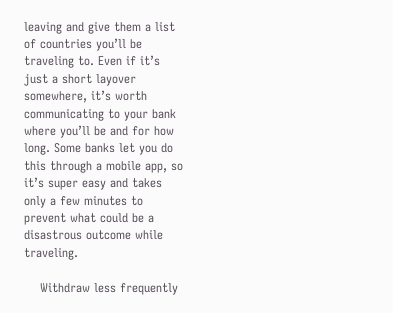leaving and give them a list of countries you’ll be traveling to. Even if it’s just a short layover somewhere, it’s worth communicating to your bank where you’ll be and for how long. Some banks let you do this through a mobile app, so it’s super easy and takes only a few minutes to prevent what could be a disastrous outcome while traveling.

    Withdraw less frequently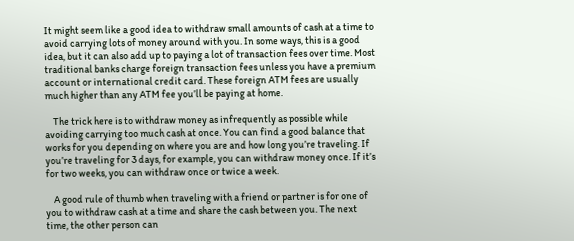It might seem like a good idea to withdraw small amounts of cash at a time to avoid carrying lots of money around with you. In some ways, this is a good idea, but it can also add up to paying a lot of transaction fees over time. Most traditional banks charge foreign transaction fees unless you have a premium account or international credit card. These foreign ATM fees are usually much higher than any ATM fee you’ll be paying at home.

    The trick here is to withdraw money as infrequently as possible while avoiding carrying too much cash at once. You can find a good balance that works for you depending on where you are and how long you’re traveling. If you’re traveling for 3 days, for example, you can withdraw money once. If it’s for two weeks, you can withdraw once or twice a week.

    A good rule of thumb when traveling with a friend or partner is for one of you to withdraw cash at a time and share the cash between you. The next time, the other person can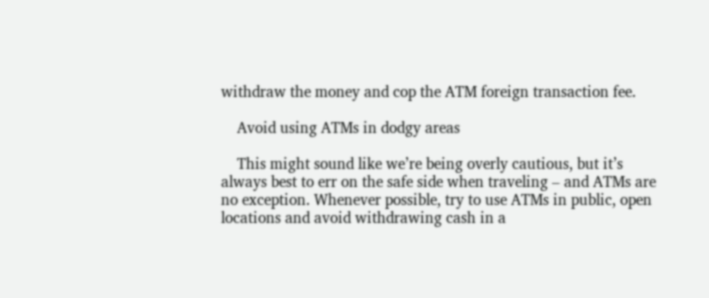withdraw the money and cop the ATM foreign transaction fee.

    Avoid using ATMs in dodgy areas

    This might sound like we’re being overly cautious, but it’s always best to err on the safe side when traveling – and ATMs are no exception. Whenever possible, try to use ATMs in public, open locations and avoid withdrawing cash in a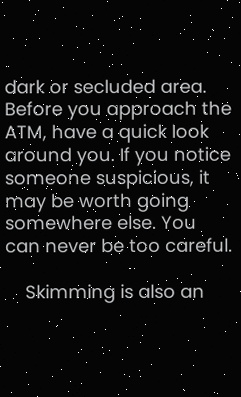dark or secluded area. Before you approach the ATM, have a quick look around you. If you notice someone suspicious, it may be worth going somewhere else. You can never be too careful.

    Skimming is also an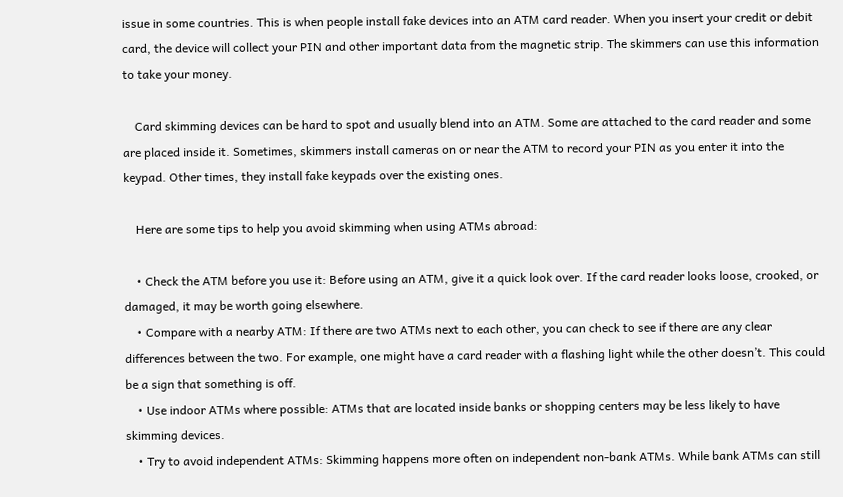issue in some countries. This is when people install fake devices into an ATM card reader. When you insert your credit or debit card, the device will collect your PIN and other important data from the magnetic strip. The skimmers can use this information to take your money.

    Card skimming devices can be hard to spot and usually blend into an ATM. Some are attached to the card reader and some are placed inside it. Sometimes, skimmers install cameras on or near the ATM to record your PIN as you enter it into the keypad. Other times, they install fake keypads over the existing ones.

    Here are some tips to help you avoid skimming when using ATMs abroad:

    • Check the ATM before you use it: Before using an ATM, give it a quick look over. If the card reader looks loose, crooked, or damaged, it may be worth going elsewhere.
    • Compare with a nearby ATM: If there are two ATMs next to each other, you can check to see if there are any clear differences between the two. For example, one might have a card reader with a flashing light while the other doesn’t. This could be a sign that something is off.
    • Use indoor ATMs where possible: ATMs that are located inside banks or shopping centers may be less likely to have skimming devices.
    • Try to avoid independent ATMs: Skimming happens more often on independent non-bank ATMs. While bank ATMs can still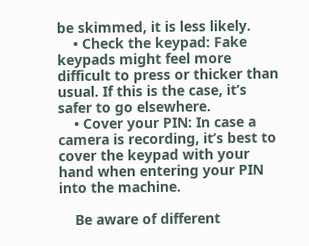be skimmed, it is less likely.
    • Check the keypad: Fake keypads might feel more difficult to press or thicker than usual. If this is the case, it’s safer to go elsewhere.
    • Cover your PIN: In case a camera is recording, it’s best to cover the keypad with your hand when entering your PIN into the machine.

    Be aware of different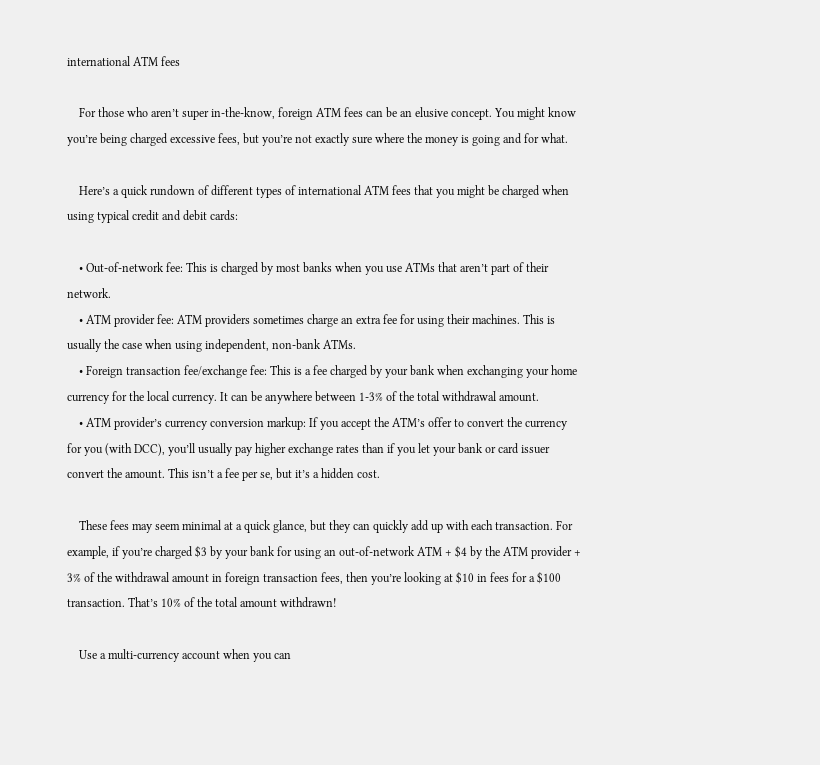international ATM fees

    For those who aren’t super in-the-know, foreign ATM fees can be an elusive concept. You might know you’re being charged excessive fees, but you’re not exactly sure where the money is going and for what.

    Here’s a quick rundown of different types of international ATM fees that you might be charged when using typical credit and debit cards:

    • Out-of-network fee: This is charged by most banks when you use ATMs that aren’t part of their network.
    • ATM provider fee: ATM providers sometimes charge an extra fee for using their machines. This is usually the case when using independent, non-bank ATMs.
    • Foreign transaction fee/exchange fee: This is a fee charged by your bank when exchanging your home currency for the local currency. It can be anywhere between 1-3% of the total withdrawal amount.
    • ATM provider’s currency conversion markup: If you accept the ATM’s offer to convert the currency for you (with DCC), you’ll usually pay higher exchange rates than if you let your bank or card issuer convert the amount. This isn’t a fee per se, but it’s a hidden cost.

    These fees may seem minimal at a quick glance, but they can quickly add up with each transaction. For example, if you’re charged $3 by your bank for using an out-of-network ATM + $4 by the ATM provider + 3% of the withdrawal amount in foreign transaction fees, then you’re looking at $10 in fees for a $100 transaction. That’s 10% of the total amount withdrawn!

    Use a multi-currency account when you can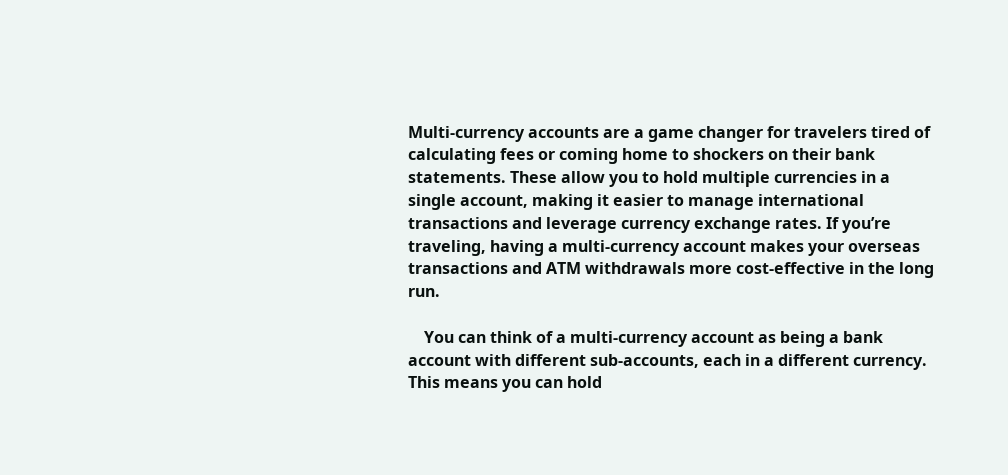Multi-currency accounts are a game changer for travelers tired of calculating fees or coming home to shockers on their bank statements. These allow you to hold multiple currencies in a single account, making it easier to manage international transactions and leverage currency exchange rates. If you’re traveling, having a multi-currency account makes your overseas transactions and ATM withdrawals more cost-effective in the long run.

    You can think of a multi-currency account as being a bank account with different sub-accounts, each in a different currency. This means you can hold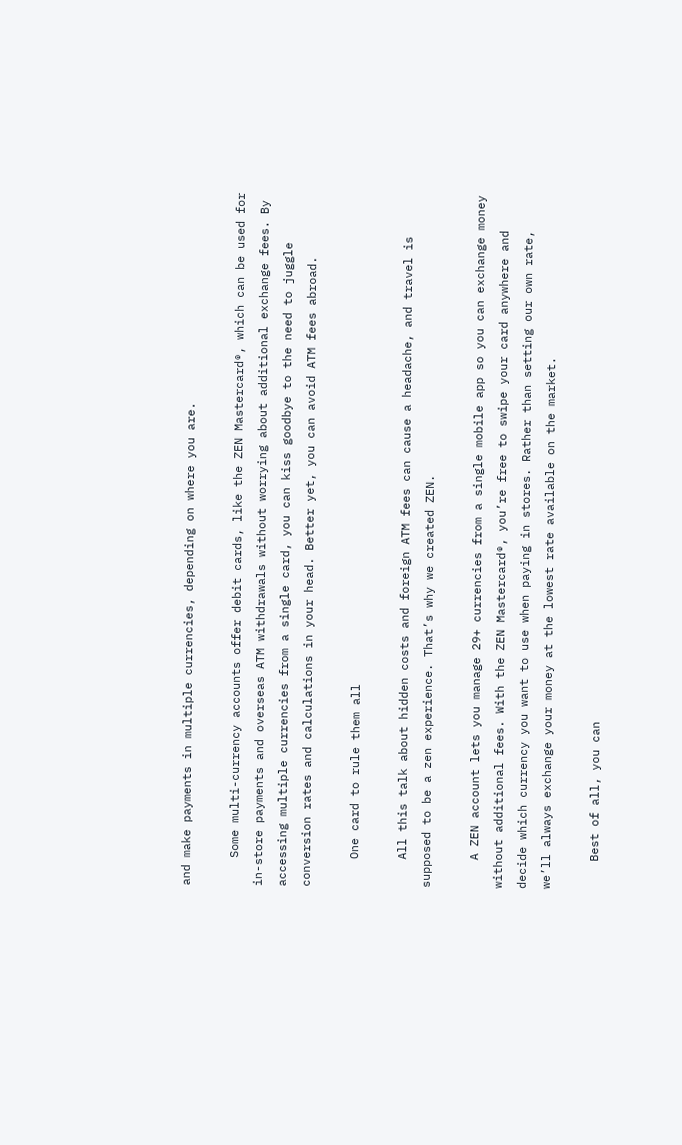and make payments in multiple currencies, depending on where you are.

    Some multi-currency accounts offer debit cards, like the ZEN Mastercard®, which can be used for in-store payments and overseas ATM withdrawals without worrying about additional exchange fees. By accessing multiple currencies from a single card, you can kiss goodbye to the need to juggle conversion rates and calculations in your head. Better yet, you can avoid ATM fees abroad.

    One card to rule them all

    All this talk about hidden costs and foreign ATM fees can cause a headache, and travel is supposed to be a zen experience. That’s why we created ZEN.

    A ZEN account lets you manage 29+ currencies from a single mobile app so you can exchange money without additional fees. With the ZEN Mastercard®, you’re free to swipe your card anywhere and decide which currency you want to use when paying in stores. Rather than setting our own rate, we’ll always exchange your money at the lowest rate available on the market.

    Best of all, you can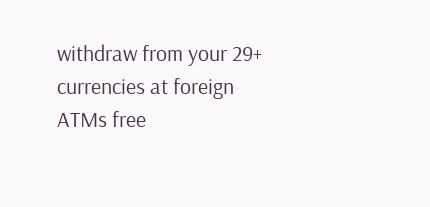withdraw from your 29+ currencies at foreign ATMs free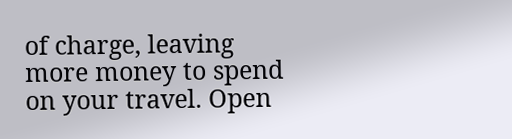of charge, leaving more money to spend on your travel. Open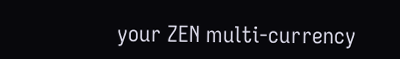your ZEN multi-currency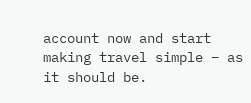account now and start making travel simple – as it should be.